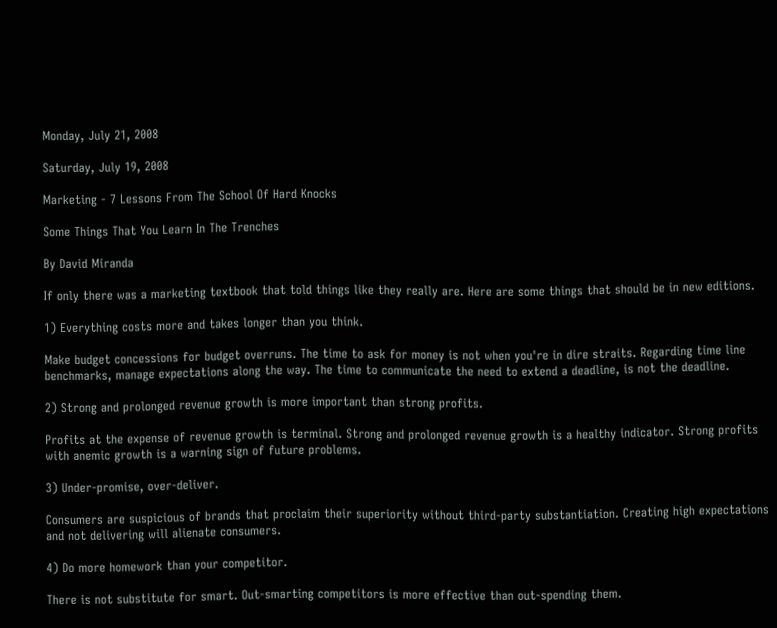Monday, July 21, 2008

Saturday, July 19, 2008

Marketing - 7 Lessons From The School Of Hard Knocks

Some Things That You Learn In The Trenches

By David Miranda

If only there was a marketing textbook that told things like they really are. Here are some things that should be in new editions.

1) Everything costs more and takes longer than you think.

Make budget concessions for budget overruns. The time to ask for money is not when you're in dire straits. Regarding time line benchmarks, manage expectations along the way. The time to communicate the need to extend a deadline, is not the deadline.

2) Strong and prolonged revenue growth is more important than strong profits.

Profits at the expense of revenue growth is terminal. Strong and prolonged revenue growth is a healthy indicator. Strong profits with anemic growth is a warning sign of future problems.

3) Under-promise, over-deliver.

Consumers are suspicious of brands that proclaim their superiority without third-party substantiation. Creating high expectations and not delivering will alienate consumers.

4) Do more homework than your competitor.

There is not substitute for smart. Out-smarting competitors is more effective than out-spending them.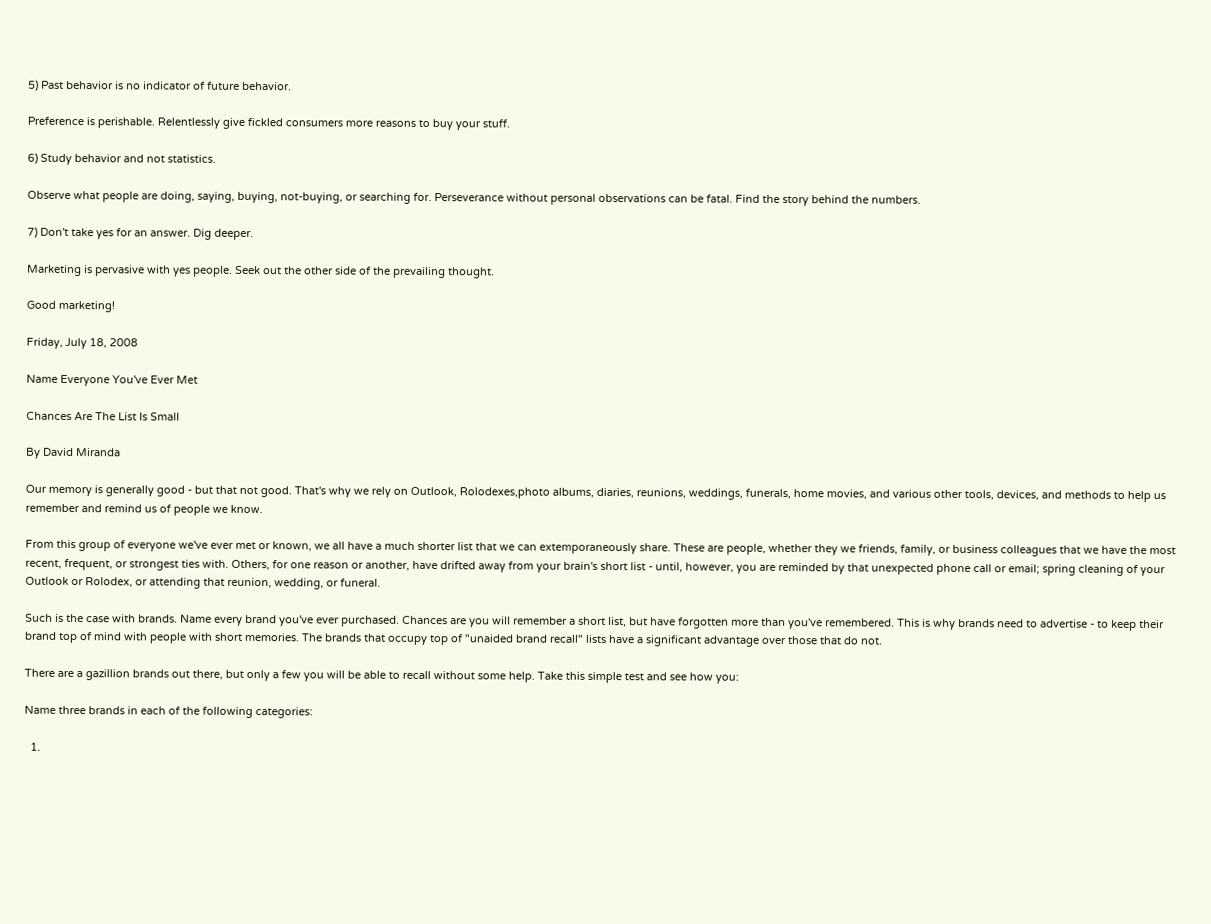5) Past behavior is no indicator of future behavior.

Preference is perishable. Relentlessly give fickled consumers more reasons to buy your stuff.

6) Study behavior and not statistics.

Observe what people are doing, saying, buying, not-buying, or searching for. Perseverance without personal observations can be fatal. Find the story behind the numbers.

7) Don't take yes for an answer. Dig deeper.

Marketing is pervasive with yes people. Seek out the other side of the prevailing thought.

Good marketing!

Friday, July 18, 2008

Name Everyone You've Ever Met

Chances Are The List Is Small

By David Miranda

Our memory is generally good - but that not good. That's why we rely on Outlook, Rolodexes,photo albums, diaries, reunions, weddings, funerals, home movies, and various other tools, devices, and methods to help us remember and remind us of people we know.

From this group of everyone we've ever met or known, we all have a much shorter list that we can extemporaneously share. These are people, whether they we friends, family, or business colleagues that we have the most recent, frequent, or strongest ties with. Others, for one reason or another, have drifted away from your brain's short list - until, however, you are reminded by that unexpected phone call or email; spring cleaning of your Outlook or Rolodex, or attending that reunion, wedding, or funeral.

Such is the case with brands. Name every brand you've ever purchased. Chances are you will remember a short list, but have forgotten more than you've remembered. This is why brands need to advertise - to keep their brand top of mind with people with short memories. The brands that occupy top of "unaided brand recall" lists have a significant advantage over those that do not.

There are a gazillion brands out there, but only a few you will be able to recall without some help. Take this simple test and see how you:

Name three brands in each of the following categories:

  1.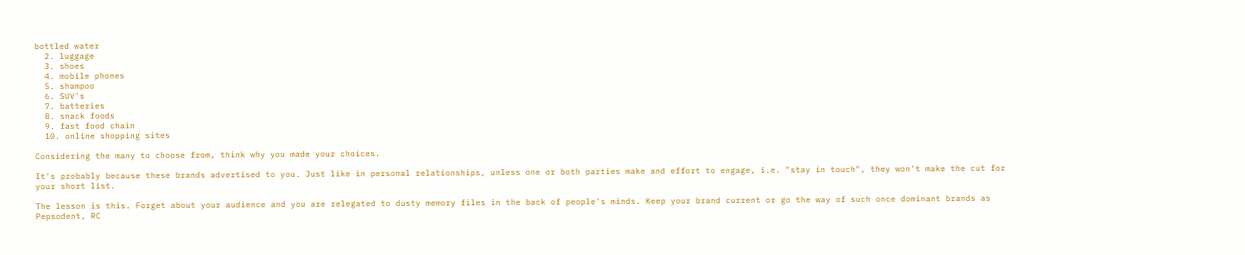bottled water
  2. luggage
  3. shoes
  4. mobile phones
  5. shampoo
  6. SUV's
  7. batteries
  8. snack foods
  9. fast food chain
  10. online shopping sites

Considering the many to choose from, think why you made your choices.

It's probably because these brands advertised to you. Just like in personal relationships, unless one or both parties make and effort to engage, i.e. "stay in touch", they won't make the cut for your short list.

The lesson is this. Forget about your audience and you are relegated to dusty memory files in the back of people's minds. Keep your brand current or go the way of such once dominant brands as Pepsodent, RC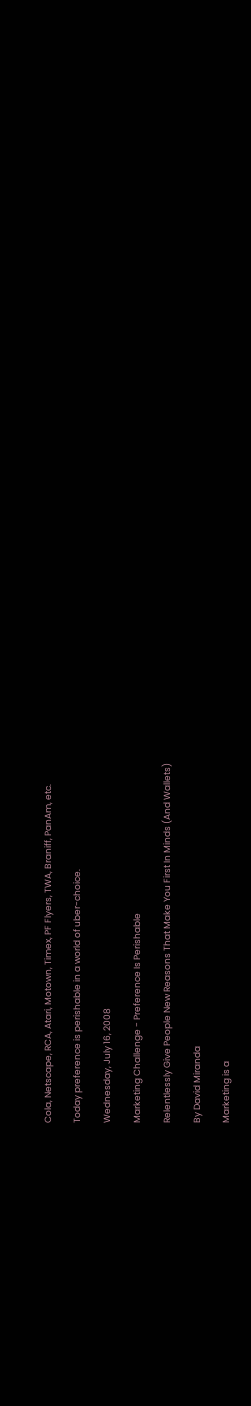Cola, Netscape, RCA, Atari, Motown, Timex, PF Flyers, TWA, Braniff, PanAm, etc.

Today preference is perishable in a world of uber-choice.

Wednesday, July 16, 2008

Marketing Challenge - Preference Is Perishable

Relentlessly Give People New Reasons That Make You First In Minds (And Wallets)

By David Miranda

Marketing is a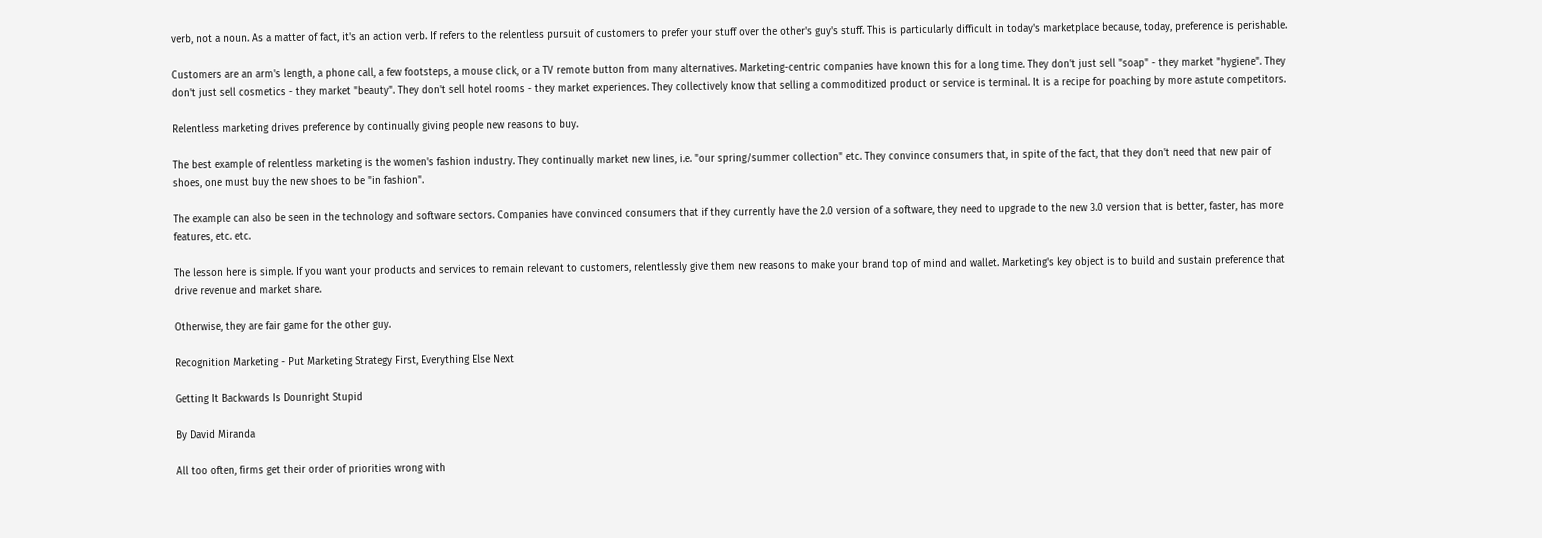verb, not a noun. As a matter of fact, it's an action verb. If refers to the relentless pursuit of customers to prefer your stuff over the other's guy's stuff. This is particularly difficult in today's marketplace because, today, preference is perishable.

Customers are an arm's length, a phone call, a few footsteps, a mouse click, or a TV remote button from many alternatives. Marketing-centric companies have known this for a long time. They don't just sell "soap" - they market "hygiene". They don't just sell cosmetics - they market "beauty". They don't sell hotel rooms - they market experiences. They collectively know that selling a commoditized product or service is terminal. It is a recipe for poaching by more astute competitors.

Relentless marketing drives preference by continually giving people new reasons to buy.

The best example of relentless marketing is the women's fashion industry. They continually market new lines, i.e. "our spring/summer collection" etc. They convince consumers that, in spite of the fact, that they don't need that new pair of shoes, one must buy the new shoes to be "in fashion".

The example can also be seen in the technology and software sectors. Companies have convinced consumers that if they currently have the 2.0 version of a software, they need to upgrade to the new 3.0 version that is better, faster, has more features, etc. etc.

The lesson here is simple. If you want your products and services to remain relevant to customers, relentlessly give them new reasons to make your brand top of mind and wallet. Marketing's key object is to build and sustain preference that drive revenue and market share.

Otherwise, they are fair game for the other guy.

Recognition Marketing - Put Marketing Strategy First, Everything Else Next

Getting It Backwards Is Dounright Stupid

By David Miranda

All too often, firms get their order of priorities wrong with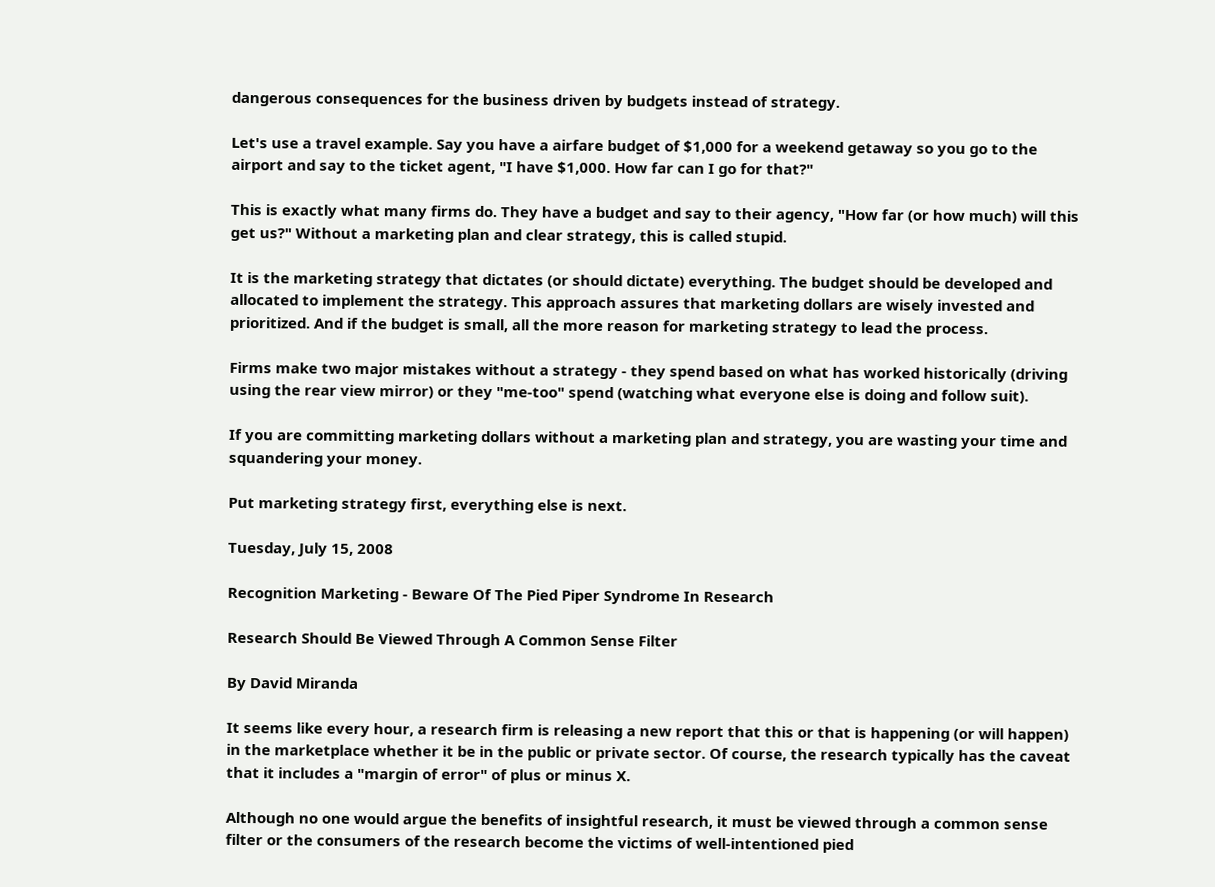dangerous consequences for the business driven by budgets instead of strategy.

Let's use a travel example. Say you have a airfare budget of $1,000 for a weekend getaway so you go to the airport and say to the ticket agent, "I have $1,000. How far can I go for that?"

This is exactly what many firms do. They have a budget and say to their agency, "How far (or how much) will this get us?" Without a marketing plan and clear strategy, this is called stupid.

It is the marketing strategy that dictates (or should dictate) everything. The budget should be developed and allocated to implement the strategy. This approach assures that marketing dollars are wisely invested and prioritized. And if the budget is small, all the more reason for marketing strategy to lead the process.

Firms make two major mistakes without a strategy - they spend based on what has worked historically (driving using the rear view mirror) or they "me-too" spend (watching what everyone else is doing and follow suit).

If you are committing marketing dollars without a marketing plan and strategy, you are wasting your time and squandering your money.

Put marketing strategy first, everything else is next.

Tuesday, July 15, 2008

Recognition Marketing - Beware Of The Pied Piper Syndrome In Research

Research Should Be Viewed Through A Common Sense Filter

By David Miranda

It seems like every hour, a research firm is releasing a new report that this or that is happening (or will happen) in the marketplace whether it be in the public or private sector. Of course, the research typically has the caveat that it includes a "margin of error" of plus or minus X.

Although no one would argue the benefits of insightful research, it must be viewed through a common sense filter or the consumers of the research become the victims of well-intentioned pied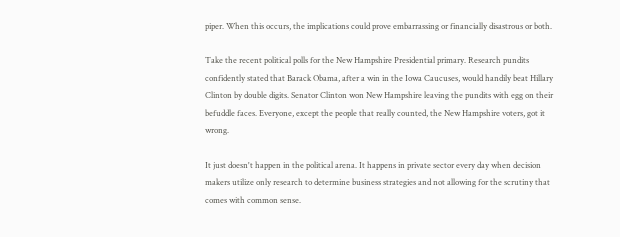piper. When this occurs, the implications could prove embarrassing or financially disastrous or both.

Take the recent political polls for the New Hampshire Presidential primary. Research pundits confidently stated that Barack Obama, after a win in the Iowa Caucuses, would handily beat Hillary Clinton by double digits. Senator Clinton won New Hampshire leaving the pundits with egg on their befuddle faces. Everyone, except the people that really counted, the New Hampshire voters, got it wrong.

It just doesn't happen in the political arena. It happens in private sector every day when decision makers utilize only research to determine business strategies and not allowing for the scrutiny that comes with common sense.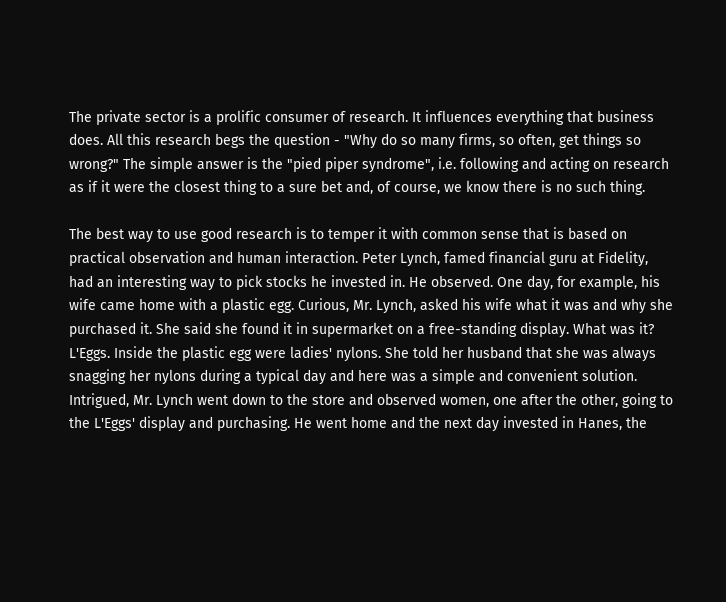The private sector is a prolific consumer of research. It influences everything that business does. All this research begs the question - "Why do so many firms, so often, get things so wrong?" The simple answer is the "pied piper syndrome", i.e. following and acting on research as if it were the closest thing to a sure bet and, of course, we know there is no such thing.

The best way to use good research is to temper it with common sense that is based on practical observation and human interaction. Peter Lynch, famed financial guru at Fidelity, had an interesting way to pick stocks he invested in. He observed. One day, for example, his wife came home with a plastic egg. Curious, Mr. Lynch, asked his wife what it was and why she purchased it. She said she found it in supermarket on a free-standing display. What was it? L'Eggs. Inside the plastic egg were ladies' nylons. She told her husband that she was always snagging her nylons during a typical day and here was a simple and convenient solution. Intrigued, Mr. Lynch went down to the store and observed women, one after the other, going to the L'Eggs' display and purchasing. He went home and the next day invested in Hanes, the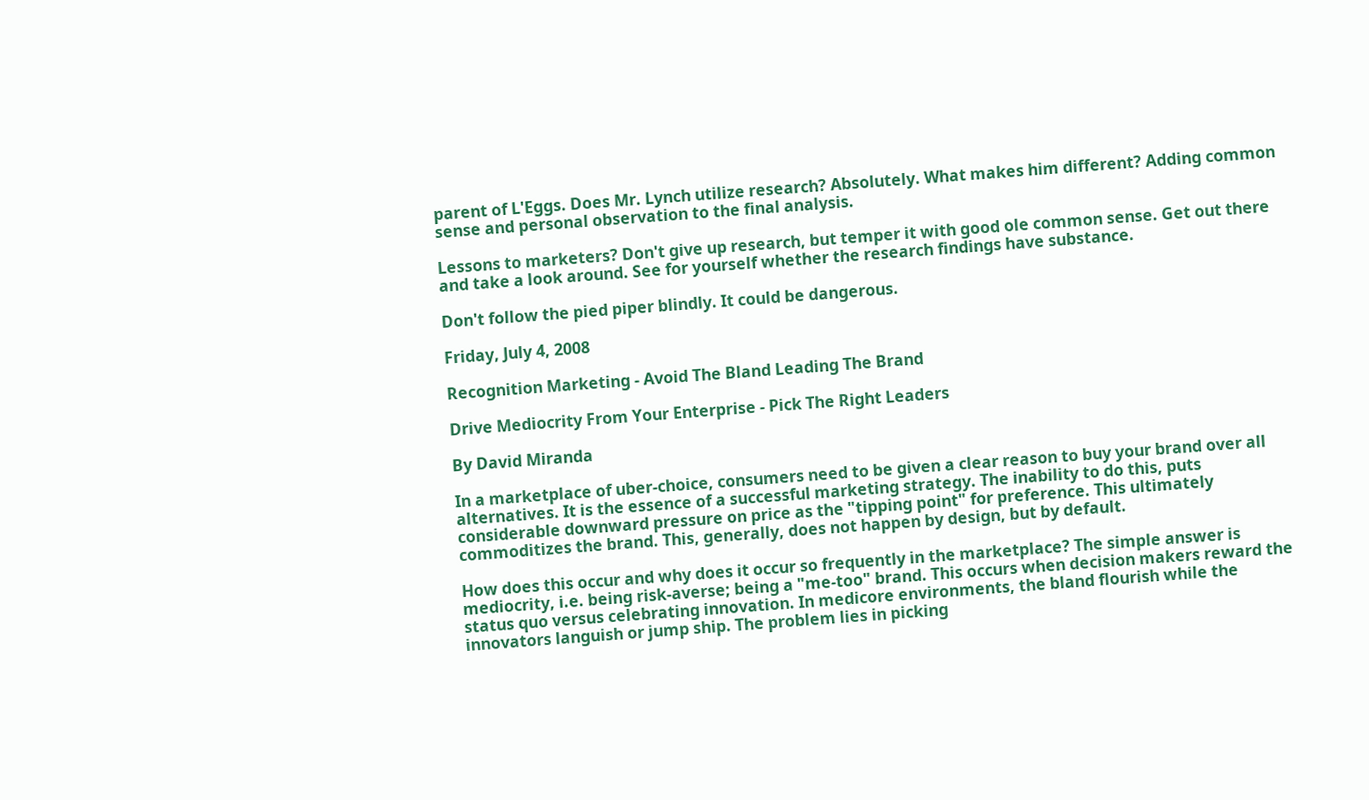parent of L'Eggs. Does Mr. Lynch utilize research? Absolutely. What makes him different? Adding common sense and personal observation to the final analysis.

Lessons to marketers? Don't give up research, but temper it with good ole common sense. Get out there and take a look around. See for yourself whether the research findings have substance.

Don't follow the pied piper blindly. It could be dangerous.

Friday, July 4, 2008

Recognition Marketing - Avoid The Bland Leading The Brand

Drive Mediocrity From Your Enterprise - Pick The Right Leaders

By David Miranda

In a marketplace of uber-choice, consumers need to be given a clear reason to buy your brand over all alternatives. It is the essence of a successful marketing strategy. The inability to do this, puts considerable downward pressure on price as the "tipping point" for preference. This ultimately commoditizes the brand. This, generally, does not happen by design, but by default.

How does this occur and why does it occur so frequently in the marketplace? The simple answer is mediocrity, i.e. being risk-averse; being a "me-too" brand. This occurs when decision makers reward the status quo versus celebrating innovation. In medicore environments, the bland flourish while the innovators languish or jump ship. The problem lies in picking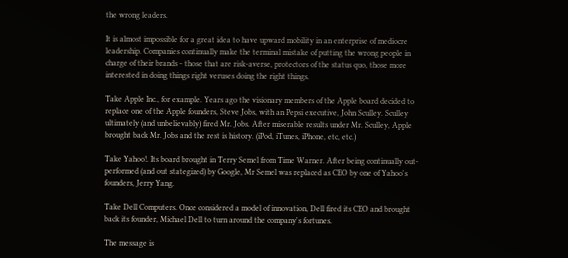the wrong leaders.

It is almost impossible for a great idea to have upward mobility in an enterprise of mediocre leadership. Companies continually make the terminal mistake of putting the wrong people in charge of their brands - those that are risk-averse, protectors of the status quo, those more interested in doing things right veruses doing the right things.

Take Apple Inc., for example. Years ago the visionary members of the Apple board decided to replace one of the Apple founders, Steve Jobs, with an Pepsi executive, John Sculley. Sculley ultimately (and unbelievably) fired Mr. Jobs. After miserable results under Mr. Sculley, Apple brought back Mr. Jobs and the rest is history. (iPod, iTunes, iPhone, etc, etc.)

Take Yahoo!. Its board brought in Terry Semel from Time Warner. After being continually out-performed (and out stategized) by Google, Mr Semel was replaced as CEO by one of Yahoo's founders, Jerry Yang.

Take Dell Computers. Once considered a model of innovation, Dell fired its CEO and brought back its founder, Michael Dell to turn around the company's fortunes.

The message is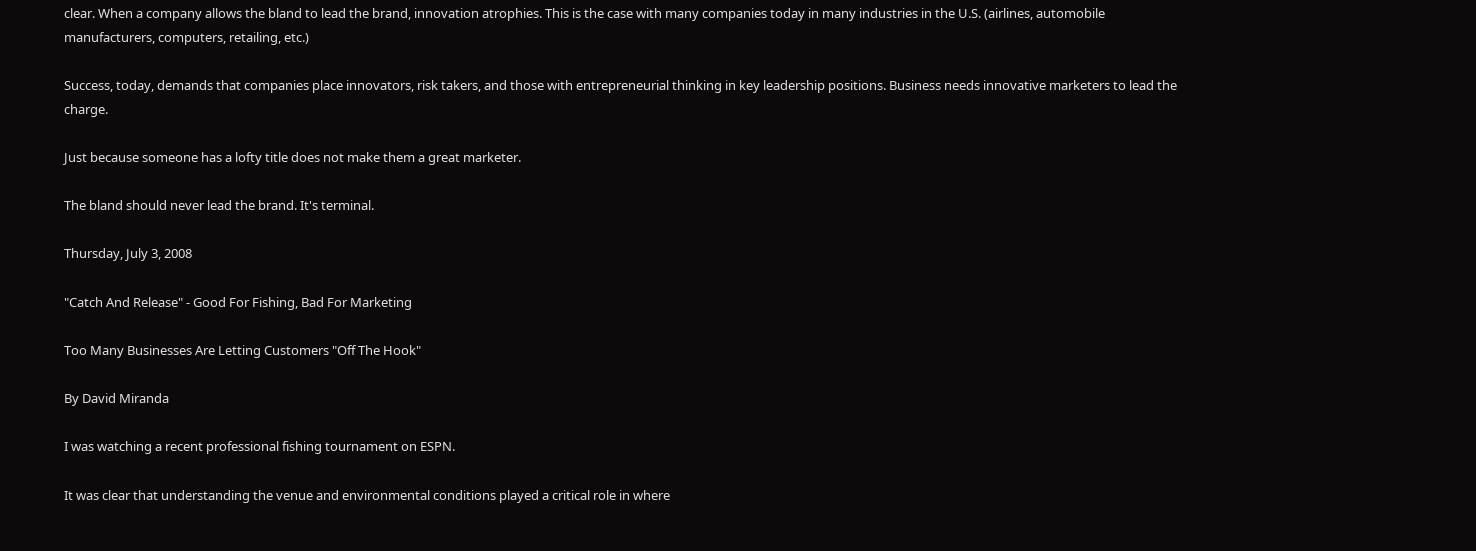clear. When a company allows the bland to lead the brand, innovation atrophies. This is the case with many companies today in many industries in the U.S. (airlines, automobile manufacturers, computers, retailing, etc.)

Success, today, demands that companies place innovators, risk takers, and those with entrepreneurial thinking in key leadership positions. Business needs innovative marketers to lead the charge.

Just because someone has a lofty title does not make them a great marketer.

The bland should never lead the brand. It's terminal.

Thursday, July 3, 2008

"Catch And Release" - Good For Fishing, Bad For Marketing

Too Many Businesses Are Letting Customers "Off The Hook"

By David Miranda

I was watching a recent professional fishing tournament on ESPN.

It was clear that understanding the venue and environmental conditions played a critical role in where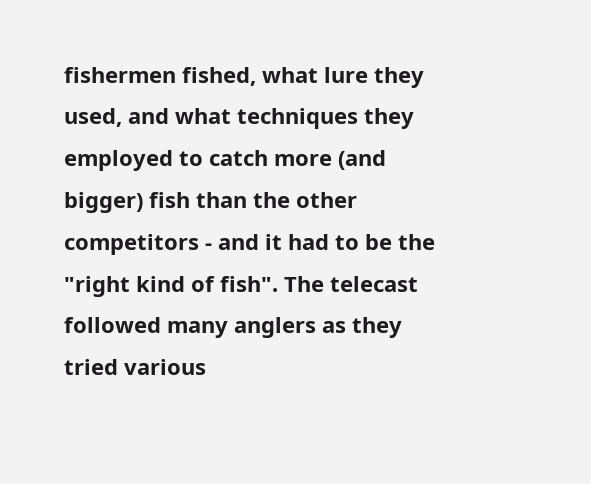fishermen fished, what lure they used, and what techniques they employed to catch more (and bigger) fish than the other competitors - and it had to be the "right kind of fish". The telecast followed many anglers as they tried various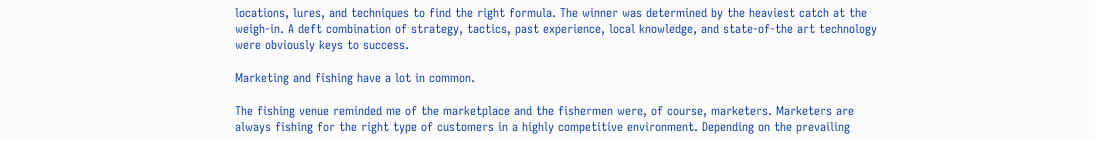locations, lures, and techniques to find the right formula. The winner was determined by the heaviest catch at the weigh-in. A deft combination of strategy, tactics, past experience, local knowledge, and state-of-the art technology were obviously keys to success.

Marketing and fishing have a lot in common.

The fishing venue reminded me of the marketplace and the fishermen were, of course, marketers. Marketers are always fishing for the right type of customers in a highly competitive environment. Depending on the prevailing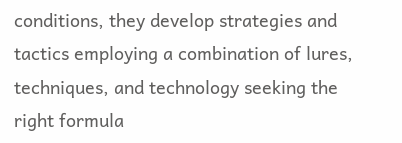conditions, they develop strategies and tactics employing a combination of lures, techniques, and technology seeking the right formula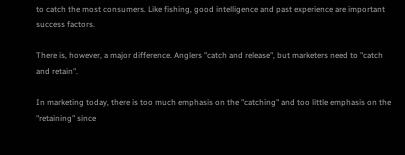to catch the most consumers. Like fishing, good intelligence and past experience are important success factors.

There is, however, a major difference. Anglers "catch and release", but marketers need to "catch and retain".

In marketing today, there is too much emphasis on the "catching" and too little emphasis on the "retaining" since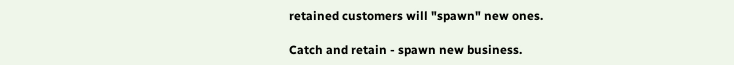retained customers will "spawn" new ones.

Catch and retain - spawn new business.